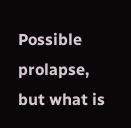Possible prolapse, but what is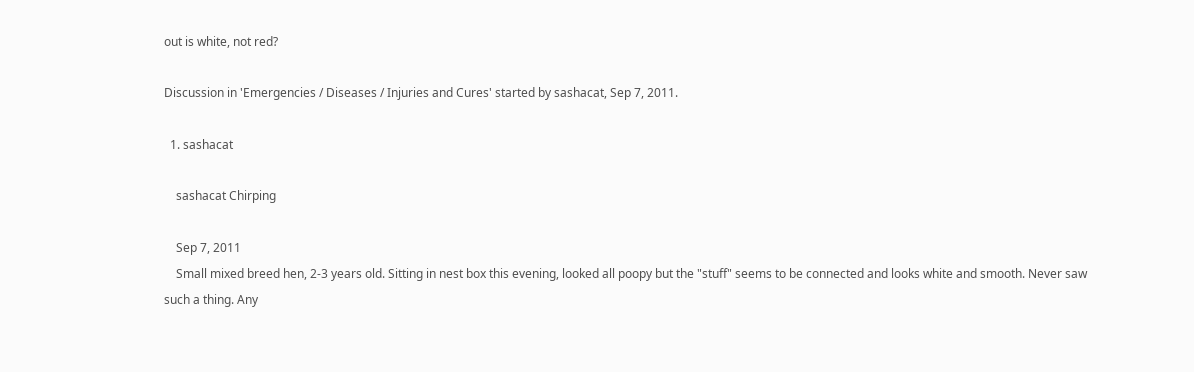out is white, not red?

Discussion in 'Emergencies / Diseases / Injuries and Cures' started by sashacat, Sep 7, 2011.

  1. sashacat

    sashacat Chirping

    Sep 7, 2011
    Small mixed breed hen, 2-3 years old. Sitting in nest box this evening, looked all poopy but the "stuff" seems to be connected and looks white and smooth. Never saw such a thing. Any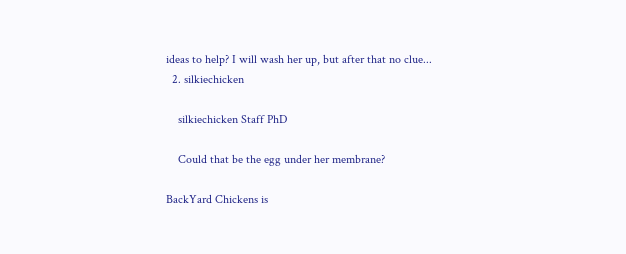ideas to help? I will wash her up, but after that no clue...
  2. silkiechicken

    silkiechicken Staff PhD

    Could that be the egg under her membrane?

BackYard Chickens is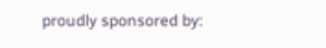proudly sponsored by: